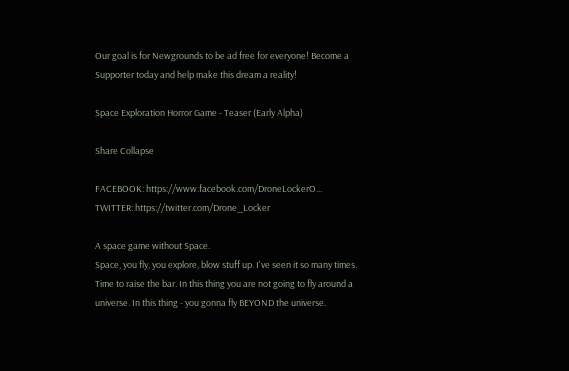Our goal is for Newgrounds to be ad free for everyone! Become a Supporter today and help make this dream a reality!

Space Exploration Horror Game - Teaser (Early Alpha)

Share Collapse

FACEBOOK: https://www.facebook.com/DroneLockerO...
TWITTER: https://twitter.com/Drone_Locker

A space game without Space.
Space, you fly, you explore, blow stuff up. I've seen it so many times. Time to raise the bar. In this thing you are not going to fly around a universe. In this thing - you gonna fly BEYOND the universe.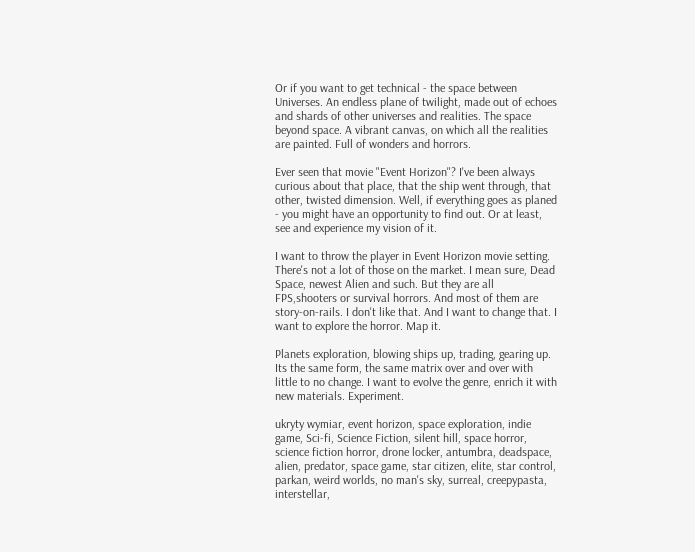Or if you want to get technical - the space between Universes. An endless plane of twilight, made out of echoes and shards of other universes and realities. The space beyond space. A vibrant canvas, on which all the realities are painted. Full of wonders and horrors.

Ever seen that movie "Event Horizon"? I've been always curious about that place, that the ship went through, that other, twisted dimension. Well, if everything goes as planed - you might have an opportunity to find out. Or at least, see and experience my vision of it.

I want to throw the player in Event Horizon movie setting. There's not a lot of those on the market. I mean sure, Dead Space, newest Alien and such. But they are all FPS,shooters or survival horrors. And most of them are story-on-rails. I don't like that. And I want to change that. I want to explore the horror. Map it.

Planets exploration, blowing ships up, trading, gearing up. Its the same form, the same matrix over and over with little to no change. I want to evolve the genre, enrich it with new materials. Experiment.

ukryty wymiar, event horizon, space exploration, indie game, Sci-fi, Science Fiction, silent hill, space horror, science fiction horror, drone locker, antumbra, deadspace, alien, predator, space game, star citizen, elite, star control, parkan, weird worlds, no man's sky, surreal, creepypasta, interstellar,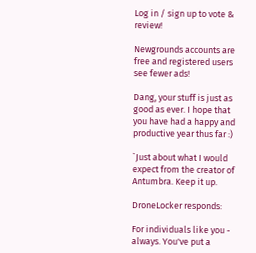Log in / sign up to vote & review!

Newgrounds accounts are free and registered users see fewer ads!

Dang, your stuff is just as good as ever. I hope that you have had a happy and productive year thus far :)

`Just about what I would expect from the creator of Antumbra. Keep it up.

DroneLocker responds:

For individuals like you - always. You've put a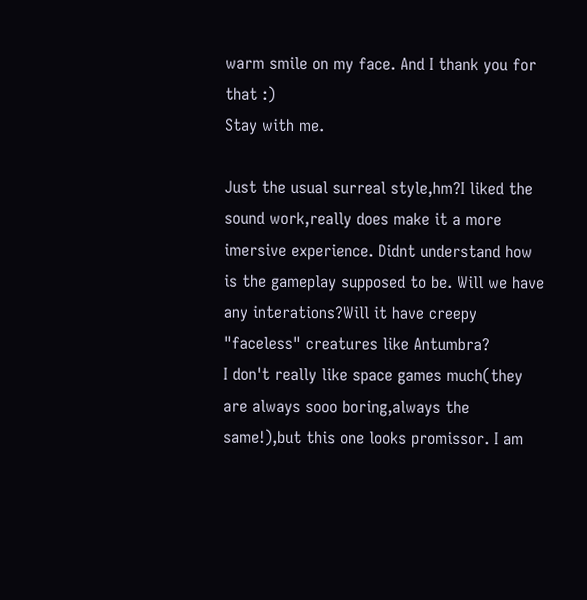warm smile on my face. And I thank you for that :)
Stay with me.

Just the usual surreal style,hm?I liked the sound work,really does make it a more imersive experience. Didnt understand how is the gameplay supposed to be. Will we have any interations?Will it have creepy "faceless" creatures like Antumbra?
I don't really like space games much(they are always sooo boring,always the same!),but this one looks promissor. I am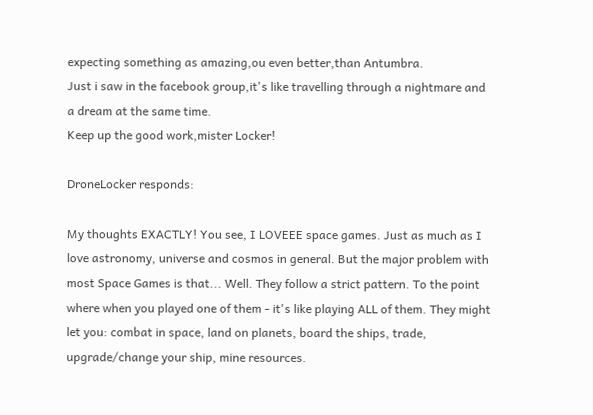expecting something as amazing,ou even better,than Antumbra.
Just i saw in the facebook group,it's like travelling through a nightmare and a dream at the same time.
Keep up the good work,mister Locker!

DroneLocker responds:

My thoughts EXACTLY! You see, I LOVEEE space games. Just as much as I love astronomy, universe and cosmos in general. But the major problem with most Space Games is that... Well. They follow a strict pattern. To the point where when you played one of them - it's like playing ALL of them. They might let you: combat in space, land on planets, board the ships, trade, upgrade/change your ship, mine resources.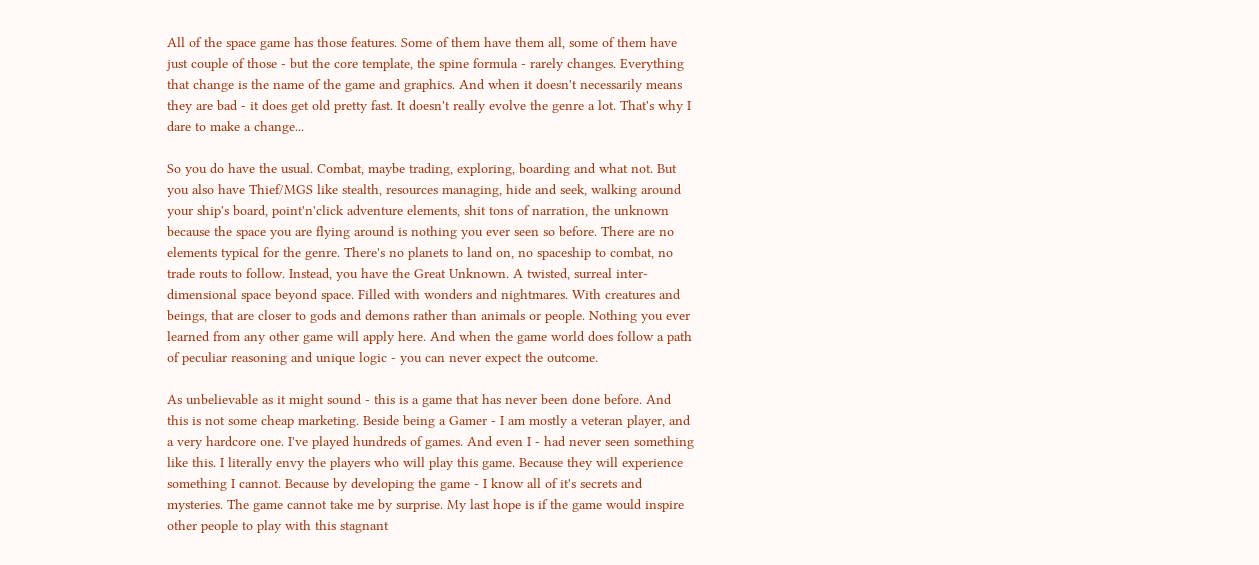All of the space game has those features. Some of them have them all, some of them have just couple of those - but the core template, the spine formula - rarely changes. Everything that change is the name of the game and graphics. And when it doesn't necessarily means they are bad - it does get old pretty fast. It doesn't really evolve the genre a lot. That's why I dare to make a change...

So you do have the usual. Combat, maybe trading, exploring, boarding and what not. But you also have Thief/MGS like stealth, resources managing, hide and seek, walking around your ship's board, point'n'click adventure elements, shit tons of narration, the unknown because the space you are flying around is nothing you ever seen so before. There are no elements typical for the genre. There's no planets to land on, no spaceship to combat, no trade routs to follow. Instead, you have the Great Unknown. A twisted, surreal inter-dimensional space beyond space. Filled with wonders and nightmares. With creatures and beings, that are closer to gods and demons rather than animals or people. Nothing you ever learned from any other game will apply here. And when the game world does follow a path of peculiar reasoning and unique logic - you can never expect the outcome.

As unbelievable as it might sound - this is a game that has never been done before. And this is not some cheap marketing. Beside being a Gamer - I am mostly a veteran player, and a very hardcore one. I've played hundreds of games. And even I - had never seen something like this. I literally envy the players who will play this game. Because they will experience something I cannot. Because by developing the game - I know all of it's secrets and mysteries. The game cannot take me by surprise. My last hope is if the game would inspire other people to play with this stagnant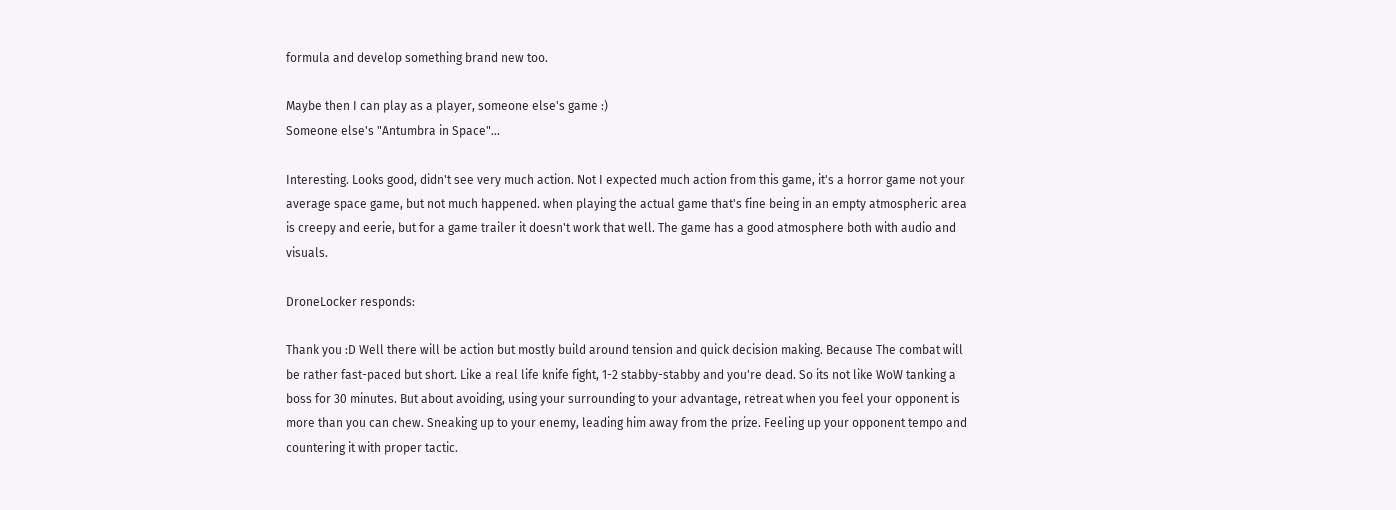formula and develop something brand new too.

Maybe then I can play as a player, someone else's game :)
Someone else's "Antumbra in Space"...

Interesting. Looks good, didn't see very much action. Not I expected much action from this game, it's a horror game not your average space game, but not much happened. when playing the actual game that's fine being in an empty atmospheric area is creepy and eerie, but for a game trailer it doesn't work that well. The game has a good atmosphere both with audio and visuals.

DroneLocker responds:

Thank you :D Well there will be action but mostly build around tension and quick decision making. Because The combat will be rather fast-paced but short. Like a real life knife fight, 1-2 stabby-stabby and you're dead. So its not like WoW tanking a boss for 30 minutes. But about avoiding, using your surrounding to your advantage, retreat when you feel your opponent is more than you can chew. Sneaking up to your enemy, leading him away from the prize. Feeling up your opponent tempo and countering it with proper tactic.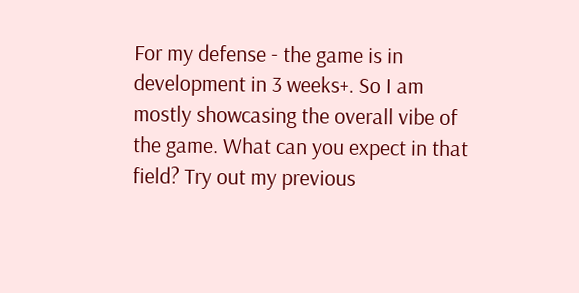For my defense - the game is in development in 3 weeks+. So I am mostly showcasing the overall vibe of the game. What can you expect in that field? Try out my previous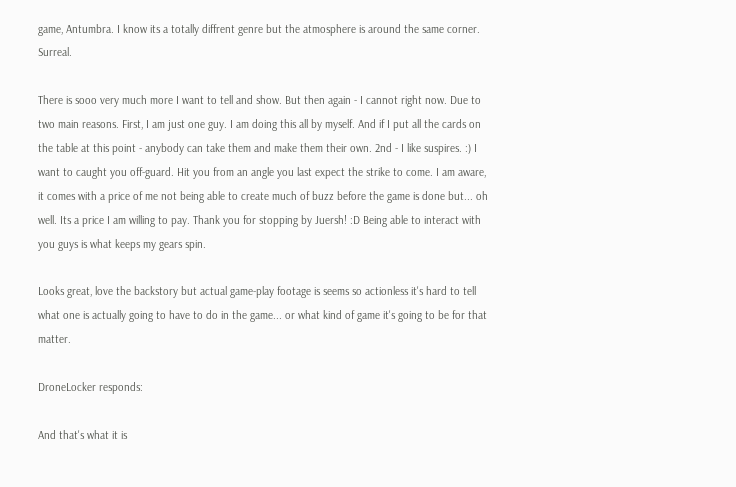game, Antumbra. I know its a totally diffrent genre but the atmosphere is around the same corner. Surreal.

There is sooo very much more I want to tell and show. But then again - I cannot right now. Due to two main reasons. First, I am just one guy. I am doing this all by myself. And if I put all the cards on the table at this point - anybody can take them and make them their own. 2nd - I like suspires. :) I want to caught you off-guard. Hit you from an angle you last expect the strike to come. I am aware, it comes with a price of me not being able to create much of buzz before the game is done but... oh well. Its a price I am willing to pay. Thank you for stopping by Juersh! :D Being able to interact with you guys is what keeps my gears spin.

Looks great, love the backstory but actual game-play footage is seems so actionless it's hard to tell what one is actually going to have to do in the game... or what kind of game it's going to be for that matter.

DroneLocker responds:

And that's what it is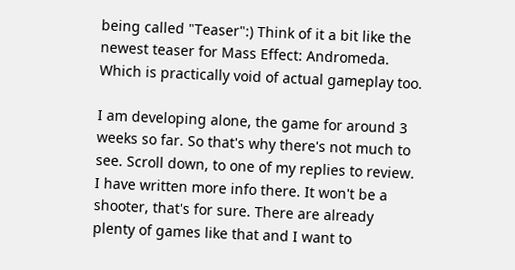being called "Teaser":) Think of it a bit like the newest teaser for Mass Effect: Andromeda. Which is practically void of actual gameplay too.

I am developing alone, the game for around 3 weeks so far. So that's why there's not much to see. Scroll down, to one of my replies to review. I have written more info there. It won't be a shooter, that's for sure. There are already plenty of games like that and I want to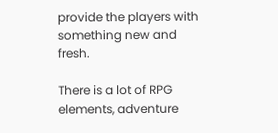provide the players with something new and fresh.

There is a lot of RPG elements, adventure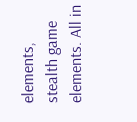elements, stealth game elements. All in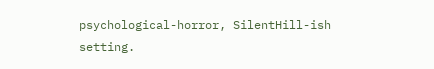psychological-horror, SilentHill-ish setting.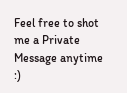Feel free to shot me a Private Message anytime :)